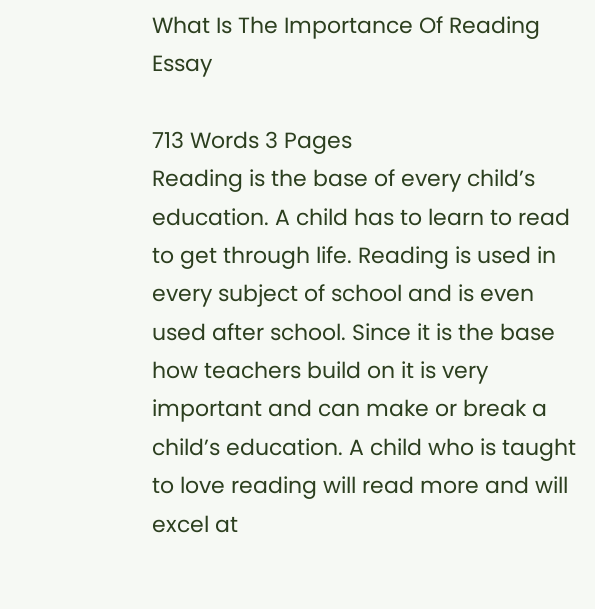What Is The Importance Of Reading Essay

713 Words 3 Pages
Reading is the base of every child’s education. A child has to learn to read to get through life. Reading is used in every subject of school and is even used after school. Since it is the base how teachers build on it is very important and can make or break a child’s education. A child who is taught to love reading will read more and will excel at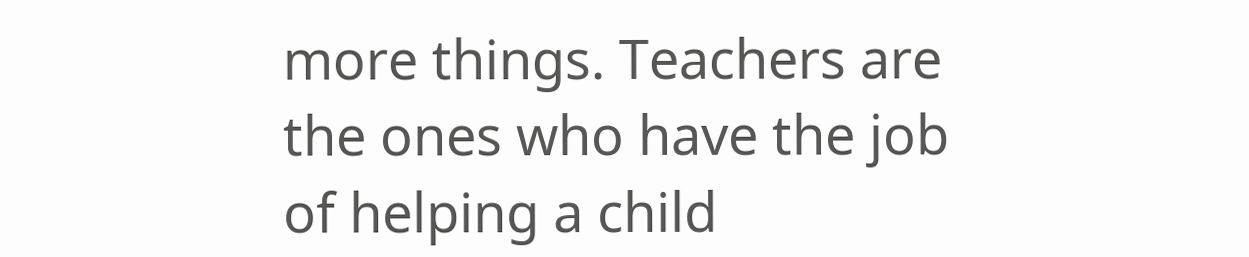more things. Teachers are the ones who have the job of helping a child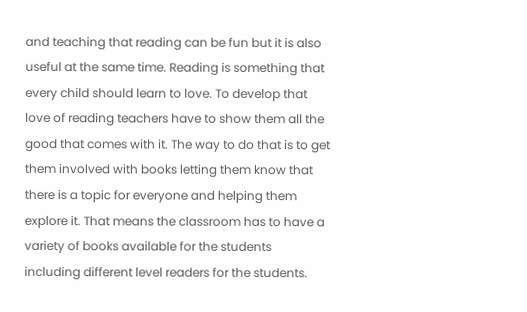and teaching that reading can be fun but it is also useful at the same time. Reading is something that every child should learn to love. To develop that love of reading teachers have to show them all the good that comes with it. The way to do that is to get them involved with books letting them know that there is a topic for everyone and helping them explore it. That means the classroom has to have a variety of books available for the students including different level readers for the students.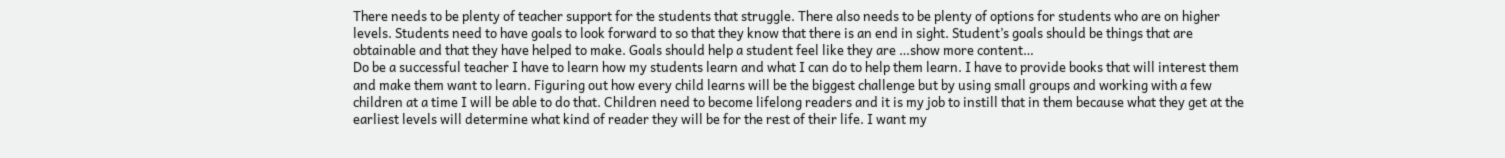There needs to be plenty of teacher support for the students that struggle. There also needs to be plenty of options for students who are on higher levels. Students need to have goals to look forward to so that they know that there is an end in sight. Student’s goals should be things that are obtainable and that they have helped to make. Goals should help a student feel like they are …show more content…
Do be a successful teacher I have to learn how my students learn and what I can do to help them learn. I have to provide books that will interest them and make them want to learn. Figuring out how every child learns will be the biggest challenge but by using small groups and working with a few children at a time I will be able to do that. Children need to become lifelong readers and it is my job to instill that in them because what they get at the earliest levels will determine what kind of reader they will be for the rest of their life. I want my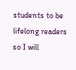students to be lifelong readers so I will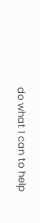do what I can to help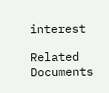interest

Related Documents